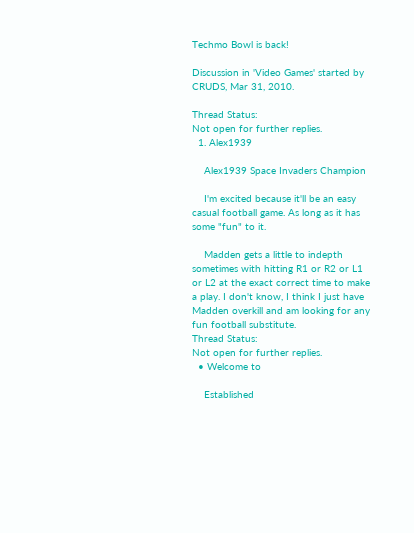Techmo Bowl is back!

Discussion in 'Video Games' started by CRUDS, Mar 31, 2010.

Thread Status:
Not open for further replies.
  1. Alex1939

    Alex1939 Space Invaders Champion

    I'm excited because it'll be an easy casual football game. As long as it has some "fun" to it.

    Madden gets a little to indepth sometimes with hitting R1 or R2 or L1 or L2 at the exact correct time to make a play. I don't know, I think I just have Madden overkill and am looking for any fun football substitute.
Thread Status:
Not open for further replies.
  • Welcome to

    Established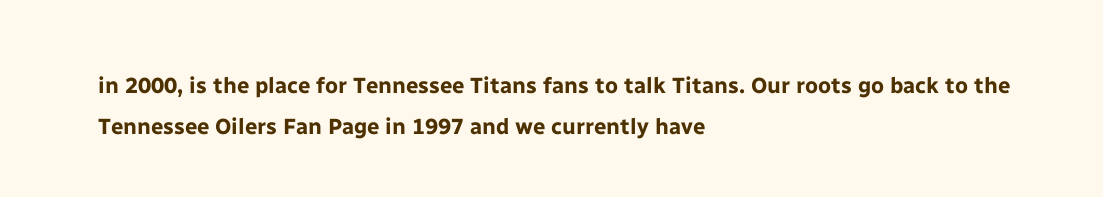in 2000, is the place for Tennessee Titans fans to talk Titans. Our roots go back to the Tennessee Oilers Fan Page in 1997 and we currently have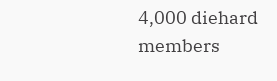4,000 diehard members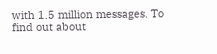with 1.5 million messages. To find out about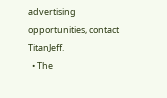advertising opportunities, contact TitanJeff.
  • The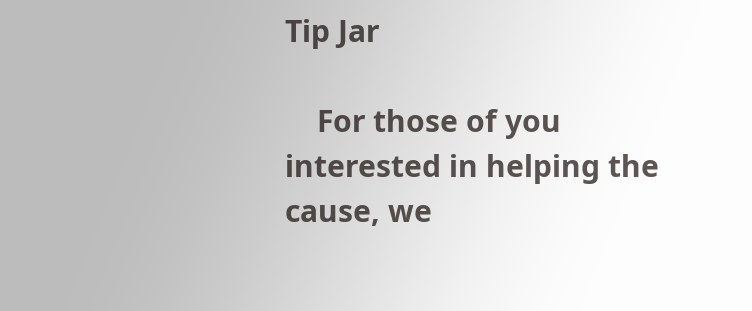Tip Jar

    For those of you interested in helping the cause, we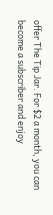offer The Tip Jar. For $2 a month, you can become a subscriber and enjoy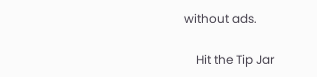without ads.

    Hit the Tip Jar